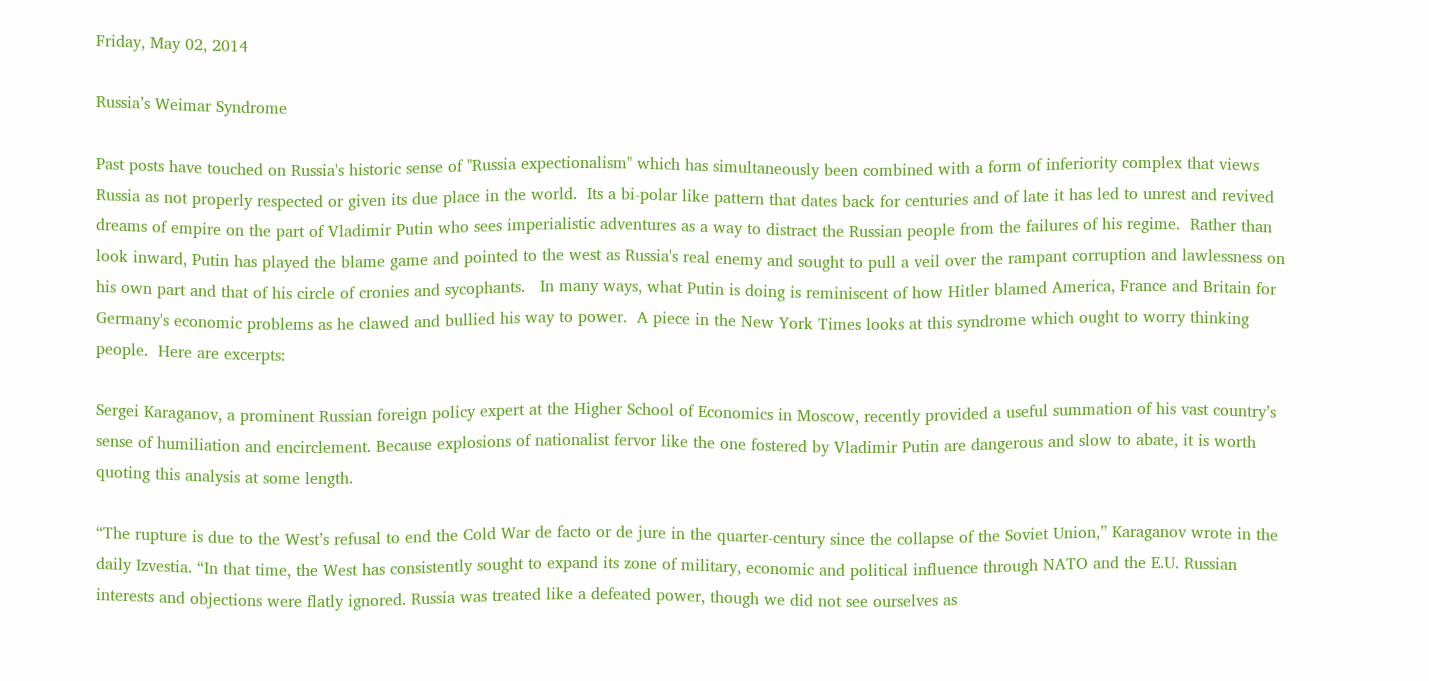Friday, May 02, 2014

Russia’s Weimar Syndrome

Past posts have touched on Russia's historic sense of "Russia expectionalism" which has simultaneously been combined with a form of inferiority complex that views Russia as not properly respected or given its due place in the world.  Its a bi-polar like pattern that dates back for centuries and of late it has led to unrest and revived dreams of empire on the part of Vladimir Putin who sees imperialistic adventures as a way to distract the Russian people from the failures of his regime.  Rather than look inward, Putin has played the blame game and pointed to the west as Russia's real enemy and sought to pull a veil over the rampant corruption and lawlessness on his own part and that of his circle of cronies and sycophants.   In many ways, what Putin is doing is reminiscent of how Hitler blamed America, France and Britain for Germany's economic problems as he clawed and bullied his way to power.  A piece in the New York Times looks at this syndrome which ought to worry thinking people.  Here are excerpts:

Sergei Karaganov, a prominent Russian foreign policy expert at the Higher School of Economics in Moscow, recently provided a useful summation of his vast country’s sense of humiliation and encirclement. Because explosions of nationalist fervor like the one fostered by Vladimir Putin are dangerous and slow to abate, it is worth quoting this analysis at some length.

“The rupture is due to the West’s refusal to end the Cold War de facto or de jure in the quarter-century since the collapse of the Soviet Union,” Karaganov wrote in the daily Izvestia. “In that time, the West has consistently sought to expand its zone of military, economic and political influence through NATO and the E.U. Russian interests and objections were flatly ignored. Russia was treated like a defeated power, though we did not see ourselves as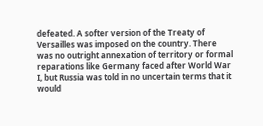defeated. A softer version of the Treaty of Versailles was imposed on the country. There was no outright annexation of territory or formal reparations like Germany faced after World War I, but Russia was told in no uncertain terms that it would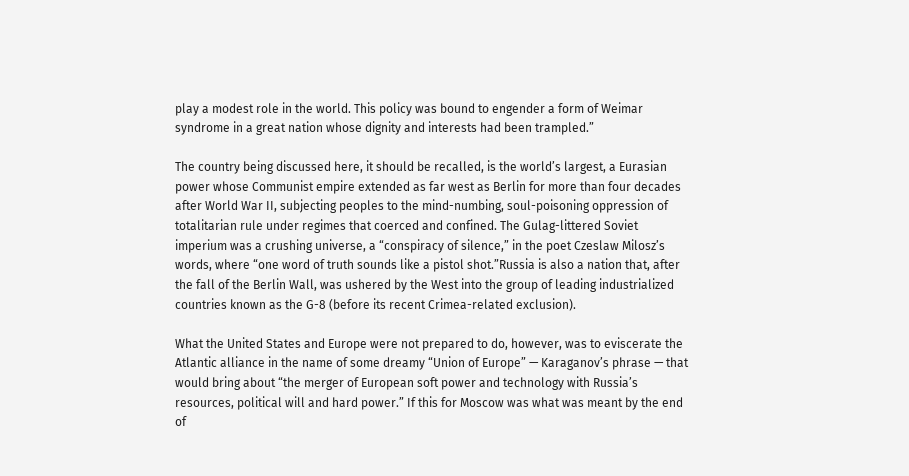play a modest role in the world. This policy was bound to engender a form of Weimar syndrome in a great nation whose dignity and interests had been trampled.”

The country being discussed here, it should be recalled, is the world’s largest, a Eurasian power whose Communist empire extended as far west as Berlin for more than four decades after World War II, subjecting peoples to the mind-numbing, soul-poisoning oppression of totalitarian rule under regimes that coerced and confined. The Gulag-littered Soviet imperium was a crushing universe, a “conspiracy of silence,” in the poet Czeslaw Milosz’s words, where “one word of truth sounds like a pistol shot.”Russia is also a nation that, after the fall of the Berlin Wall, was ushered by the West into the group of leading industrialized countries known as the G-8 (before its recent Crimea-related exclusion).

What the United States and Europe were not prepared to do, however, was to eviscerate the Atlantic alliance in the name of some dreamy “Union of Europe” — Karaganov’s phrase — that would bring about “the merger of European soft power and technology with Russia’s resources, political will and hard power.” If this for Moscow was what was meant by the end of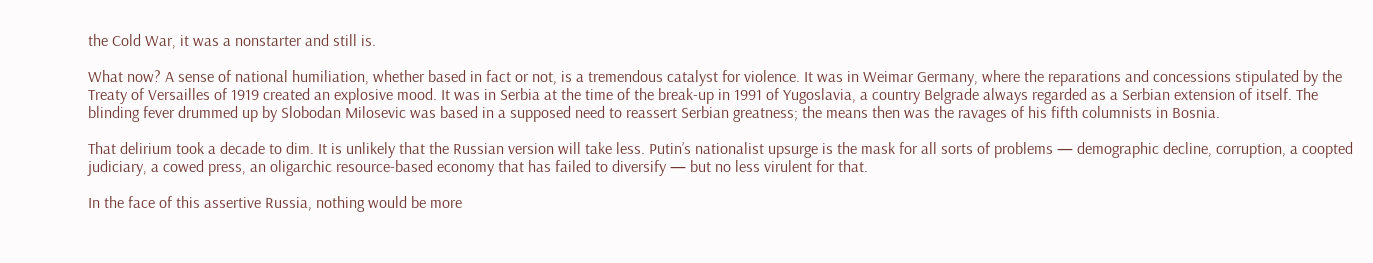the Cold War, it was a nonstarter and still is.

What now? A sense of national humiliation, whether based in fact or not, is a tremendous catalyst for violence. It was in Weimar Germany, where the reparations and concessions stipulated by the Treaty of Versailles of 1919 created an explosive mood. It was in Serbia at the time of the break-up in 1991 of Yugoslavia, a country Belgrade always regarded as a Serbian extension of itself. The blinding fever drummed up by Slobodan Milosevic was based in a supposed need to reassert Serbian greatness; the means then was the ravages of his fifth columnists in Bosnia.

That delirium took a decade to dim. It is unlikely that the Russian version will take less. Putin’s nationalist upsurge is the mask for all sorts of problems — demographic decline, corruption, a coopted judiciary, a cowed press, an oligarchic resource-based economy that has failed to diversify — but no less virulent for that.

In the face of this assertive Russia, nothing would be more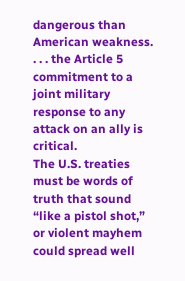dangerous than American weakness. . . . the Article 5 commitment to a joint military response to any attack on an ally is critical.
The U.S. treaties must be words of truth that sound “like a pistol shot,” or violent mayhem could spread well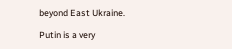beyond East Ukraine.

Putin is a very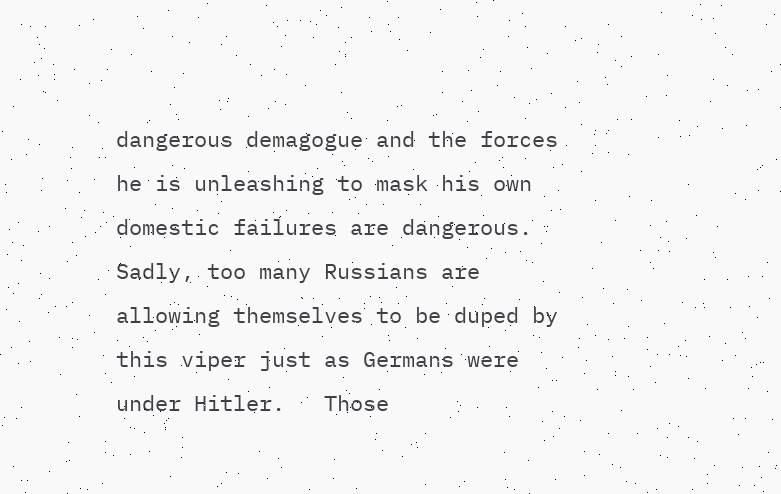dangerous demagogue and the forces he is unleashing to mask his own domestic failures are dangerous.  Sadly, too many Russians are allowing themselves to be duped by this viper just as Germans were under Hitler.   Those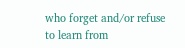who forget and/or refuse to learn from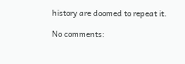history are doomed to repeat it.

No comments: